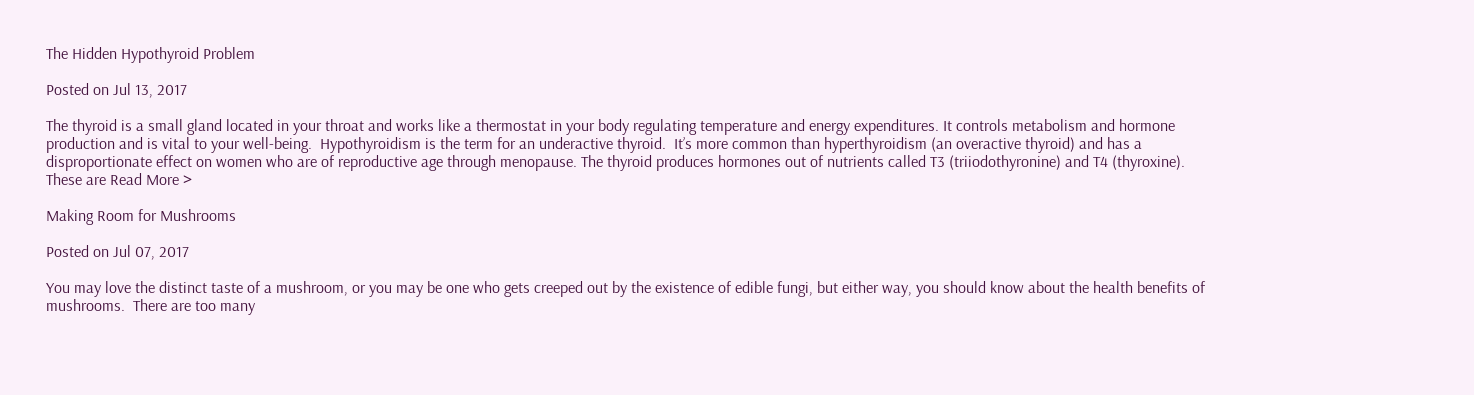The Hidden Hypothyroid Problem

Posted on Jul 13, 2017

The thyroid is a small gland located in your throat and works like a thermostat in your body regulating temperature and energy expenditures. It controls metabolism and hormone production and is vital to your well-being.  Hypothyroidism is the term for an underactive thyroid.  It’s more common than hyperthyroidism (an overactive thyroid) and has a disproportionate effect on women who are of reproductive age through menopause. The thyroid produces hormones out of nutrients called T3 (triiodothyronine) and T4 (thyroxine). These are Read More >

Making Room for Mushrooms

Posted on Jul 07, 2017

You may love the distinct taste of a mushroom, or you may be one who gets creeped out by the existence of edible fungi, but either way, you should know about the health benefits of mushrooms.  There are too many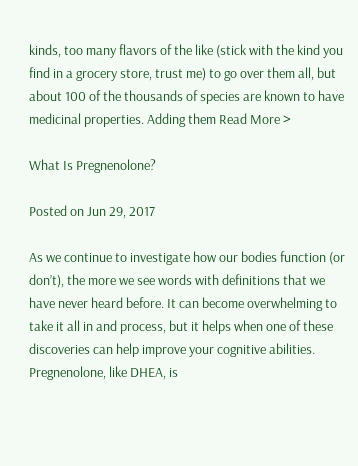kinds, too many flavors of the like (stick with the kind you find in a grocery store, trust me) to go over them all, but about 100 of the thousands of species are known to have medicinal properties. Adding them Read More >

What Is Pregnenolone?

Posted on Jun 29, 2017

As we continue to investigate how our bodies function (or don’t), the more we see words with definitions that we have never heard before. It can become overwhelming to take it all in and process, but it helps when one of these discoveries can help improve your cognitive abilities. Pregnenolone, like DHEA, is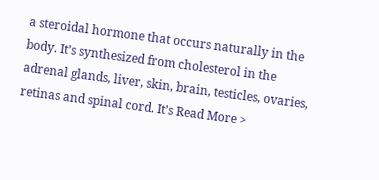a steroidal hormone that occurs naturally in the body. It’s synthesized from cholesterol in the adrenal glands, liver, skin, brain, testicles, ovaries, retinas and spinal cord. It’s Read More >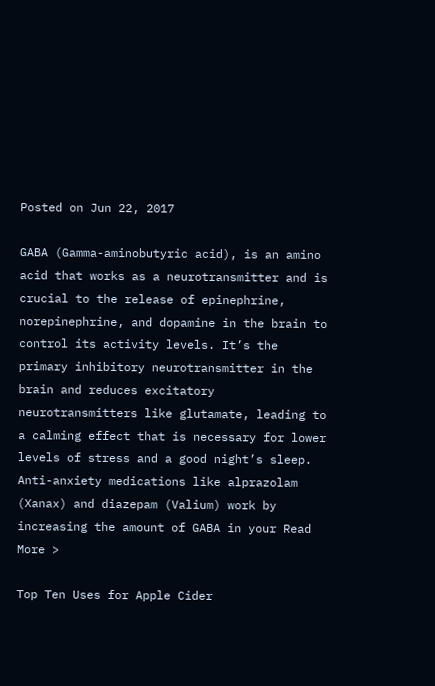Posted on Jun 22, 2017

GABA (Gamma-aminobutyric acid), is an amino acid that works as a neurotransmitter and is crucial to the release of epinephrine, norepinephrine, and dopamine in the brain to control its activity levels. It’s the primary inhibitory neurotransmitter in the brain and reduces excitatory neurotransmitters like glutamate, leading to a calming effect that is necessary for lower levels of stress and a good night’s sleep. Anti-anxiety medications like alprazolam (Xanax) and diazepam (Valium) work by increasing the amount of GABA in your Read More >

Top Ten Uses for Apple Cider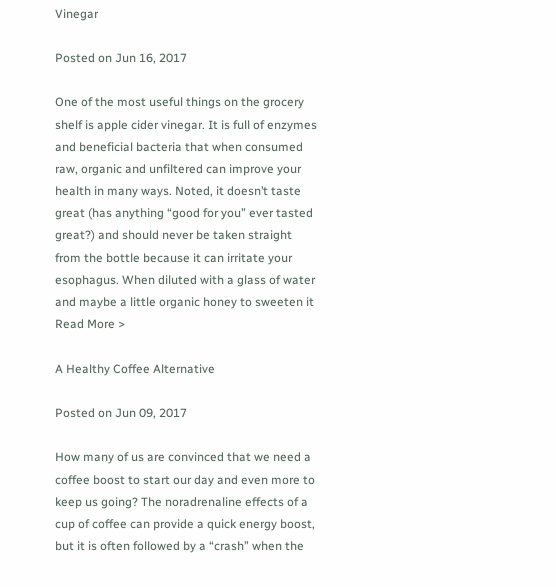Vinegar

Posted on Jun 16, 2017

One of the most useful things on the grocery shelf is apple cider vinegar. It is full of enzymes and beneficial bacteria that when consumed raw, organic and unfiltered can improve your health in many ways. Noted, it doesn’t taste great (has anything “good for you” ever tasted great?) and should never be taken straight from the bottle because it can irritate your esophagus. When diluted with a glass of water and maybe a little organic honey to sweeten it Read More >

A Healthy Coffee Alternative

Posted on Jun 09, 2017

How many of us are convinced that we need a coffee boost to start our day and even more to keep us going? The noradrenaline effects of a cup of coffee can provide a quick energy boost, but it is often followed by a “crash” when the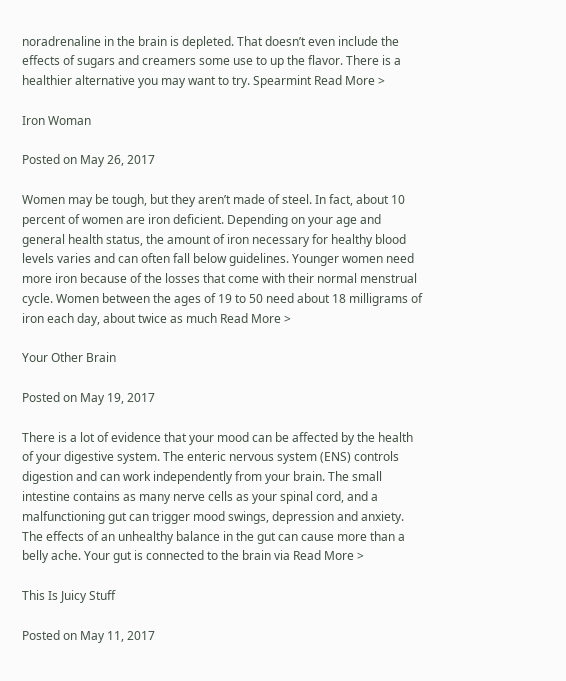noradrenaline in the brain is depleted. That doesn’t even include the effects of sugars and creamers some use to up the flavor. There is a healthier alternative you may want to try. Spearmint Read More >

Iron Woman

Posted on May 26, 2017

Women may be tough, but they aren’t made of steel. In fact, about 10 percent of women are iron deficient. Depending on your age and general health status, the amount of iron necessary for healthy blood levels varies and can often fall below guidelines. Younger women need more iron because of the losses that come with their normal menstrual cycle. Women between the ages of 19 to 50 need about 18 milligrams of iron each day, about twice as much Read More >

Your Other Brain

Posted on May 19, 2017

There is a lot of evidence that your mood can be affected by the health of your digestive system. The enteric nervous system (ENS) controls digestion and can work independently from your brain. The small intestine contains as many nerve cells as your spinal cord, and a malfunctioning gut can trigger mood swings, depression and anxiety. The effects of an unhealthy balance in the gut can cause more than a belly ache. Your gut is connected to the brain via Read More >

This Is Juicy Stuff

Posted on May 11, 2017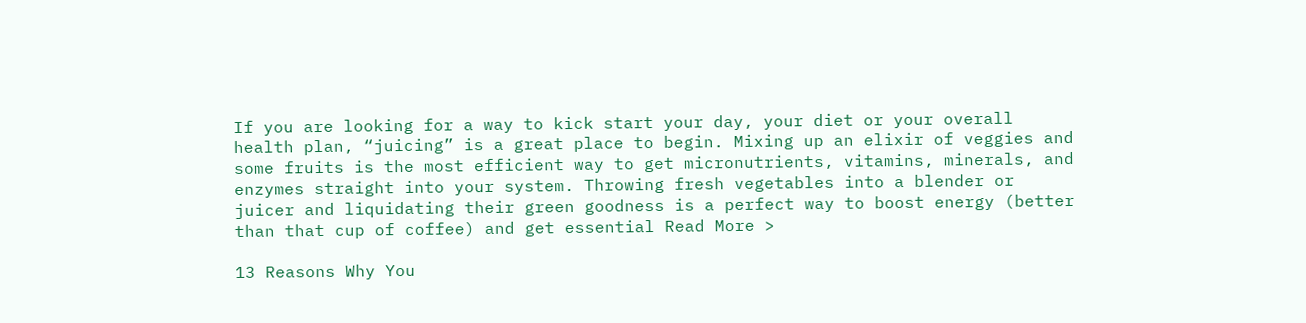If you are looking for a way to kick start your day, your diet or your overall health plan, “juicing” is a great place to begin. Mixing up an elixir of veggies and some fruits is the most efficient way to get micronutrients, vitamins, minerals, and enzymes straight into your system. Throwing fresh vegetables into a blender or juicer and liquidating their green goodness is a perfect way to boost energy (better than that cup of coffee) and get essential Read More >

13 Reasons Why You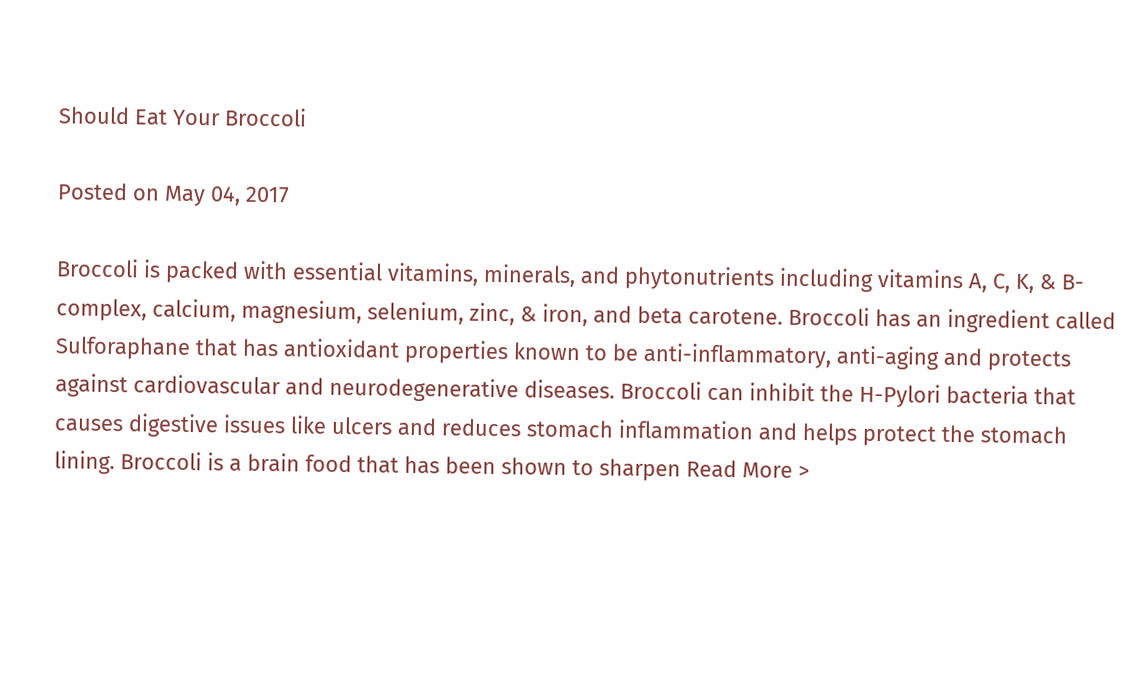Should Eat Your Broccoli

Posted on May 04, 2017

Broccoli is packed with essential vitamins, minerals, and phytonutrients including vitamins A, C, K, & B-complex, calcium, magnesium, selenium, zinc, & iron, and beta carotene. Broccoli has an ingredient called Sulforaphane that has antioxidant properties known to be anti-inflammatory, anti-aging and protects against cardiovascular and neurodegenerative diseases. Broccoli can inhibit the H-Pylori bacteria that causes digestive issues like ulcers and reduces stomach inflammation and helps protect the stomach lining. Broccoli is a brain food that has been shown to sharpen Read More >